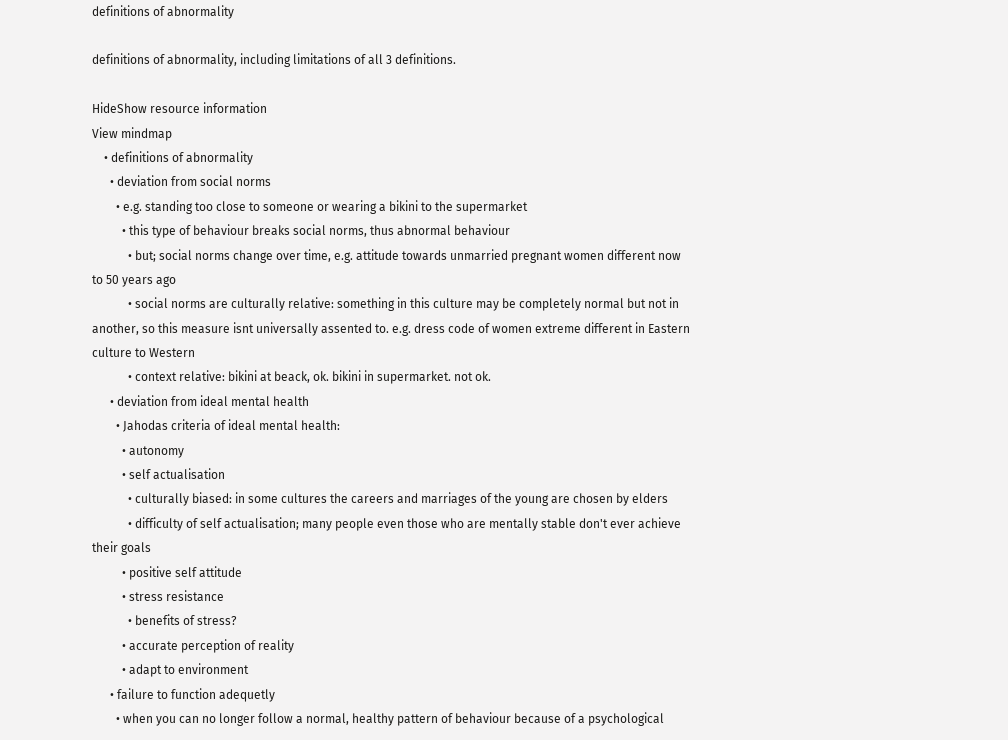definitions of abnormality

definitions of abnormality, including limitations of all 3 definitions.

HideShow resource information
View mindmap
    • definitions of abnormality
      • deviation from social norms
        • e.g. standing too close to someone or wearing a bikini to the supermarket
          • this type of behaviour breaks social norms, thus abnormal behaviour
            • but; social norms change over time, e.g. attitude towards unmarried pregnant women different now to 50 years ago
            • social norms are culturally relative: something in this culture may be completely normal but not in another, so this measure isnt universally assented to. e.g. dress code of women extreme different in Eastern culture to Western
            • context relative: bikini at beack, ok. bikini in supermarket. not ok.
      • deviation from ideal mental health
        • Jahodas criteria of ideal mental health:
          • autonomy
          • self actualisation
            • culturally biased: in some cultures the careers and marriages of the young are chosen by elders
            • difficulty of self actualisation; many people even those who are mentally stable don't ever achieve their goals
          • positive self attitude
          • stress resistance
            • benefits of stress?
          • accurate perception of reality
          • adapt to environment
      • failure to function adequetly
        • when you can no longer follow a normal, healthy pattern of behaviour because of a psychological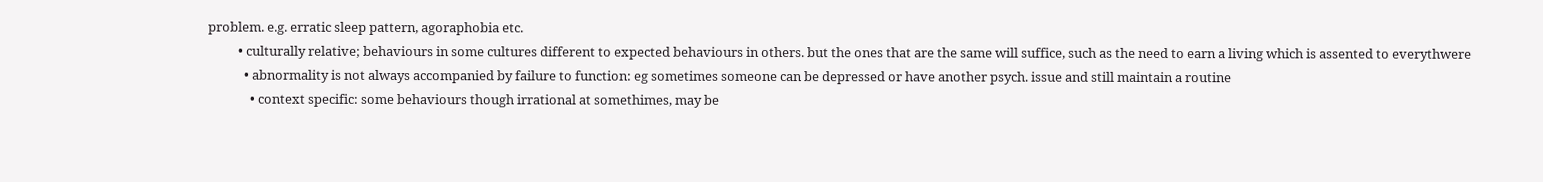problem. e.g. erratic sleep pattern, agoraphobia etc.
          • culturally relative; behaviours in some cultures different to expected behaviours in others. but the ones that are the same will suffice, such as the need to earn a living which is assented to everythwere
            • abnormality is not always accompanied by failure to function: eg sometimes someone can be depressed or have another psych. issue and still maintain a routine
              • context specific: some behaviours though irrational at somethimes, may be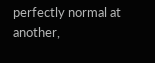perfectly normal at another,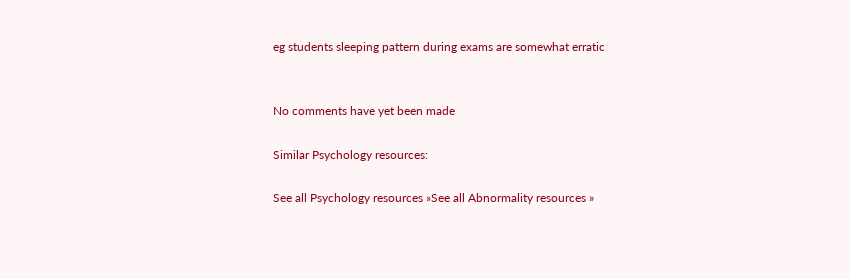eg students sleeping pattern during exams are somewhat erratic


No comments have yet been made

Similar Psychology resources:

See all Psychology resources »See all Abnormality resources »